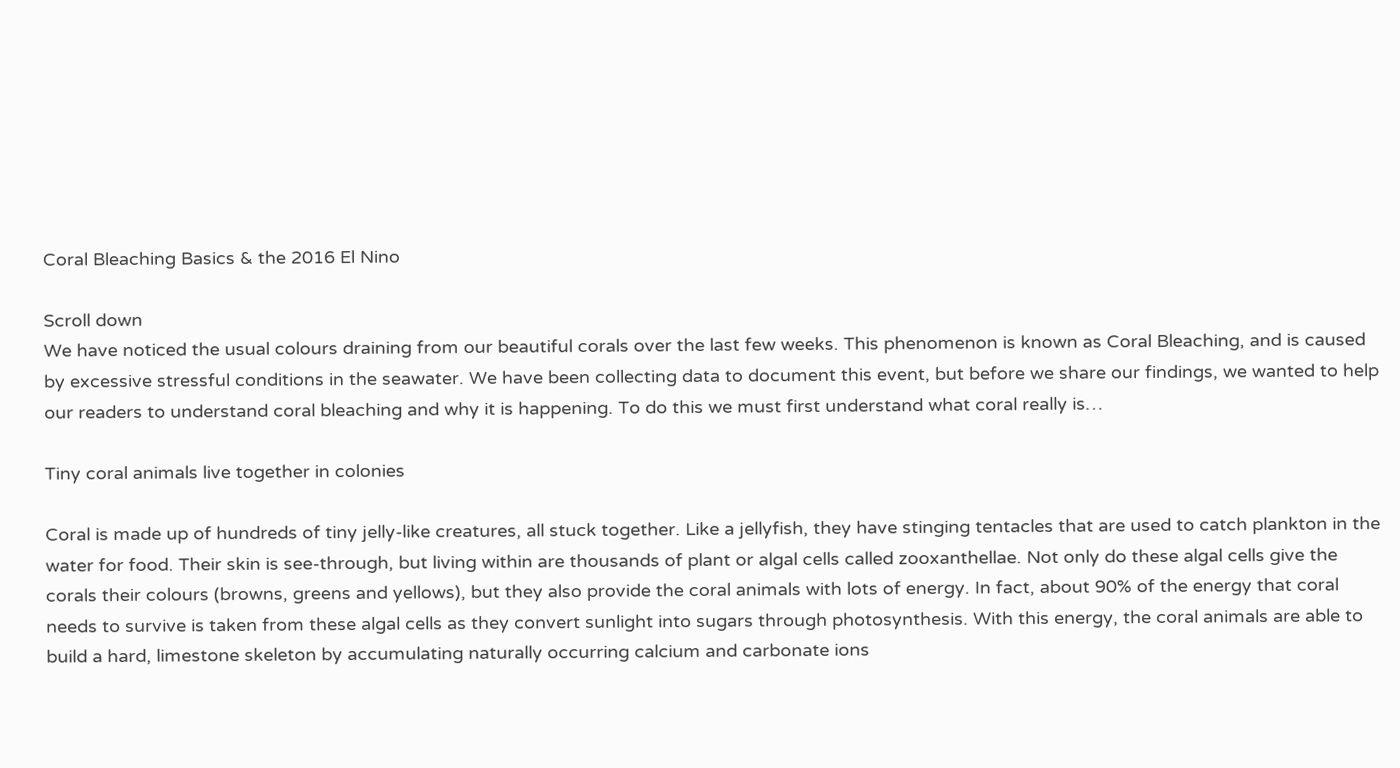Coral Bleaching Basics & the 2016 El Nino

Scroll down
We have noticed the usual colours draining from our beautiful corals over the last few weeks. This phenomenon is known as Coral Bleaching, and is caused by excessive stressful conditions in the seawater. We have been collecting data to document this event, but before we share our findings, we wanted to help our readers to understand coral bleaching and why it is happening. To do this we must first understand what coral really is…

Tiny coral animals live together in colonies

Coral is made up of hundreds of tiny jelly-like creatures, all stuck together. Like a jellyfish, they have stinging tentacles that are used to catch plankton in the water for food. Their skin is see-through, but living within are thousands of plant or algal cells called zooxanthellae. Not only do these algal cells give the corals their colours (browns, greens and yellows), but they also provide the coral animals with lots of energy. In fact, about 90% of the energy that coral needs to survive is taken from these algal cells as they convert sunlight into sugars through photosynthesis. With this energy, the coral animals are able to build a hard, limestone skeleton by accumulating naturally occurring calcium and carbonate ions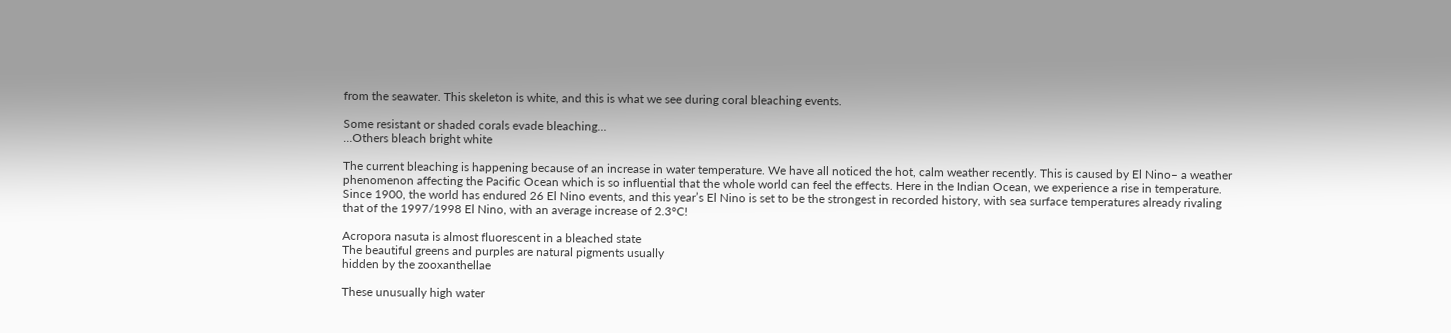from the seawater. This skeleton is white, and this is what we see during coral bleaching events.

Some resistant or shaded corals evade bleaching…
…Others bleach bright white

The current bleaching is happening because of an increase in water temperature. We have all noticed the hot, calm weather recently. This is caused by El Nino– a weather phenomenon affecting the Pacific Ocean which is so influential that the whole world can feel the effects. Here in the Indian Ocean, we experience a rise in temperature. Since 1900, the world has endured 26 El Nino events, and this year’s El Nino is set to be the strongest in recorded history, with sea surface temperatures already rivaling that of the 1997/1998 El Nino, with an average increase of 2.3°C!

Acropora nasuta is almost fluorescent in a bleached state
The beautiful greens and purples are natural pigments usually
hidden by the zooxanthellae

These unusually high water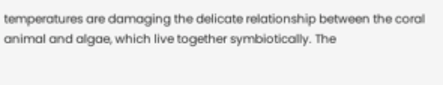temperatures are damaging the delicate relationship between the coral animal and algae, which live together symbiotically. The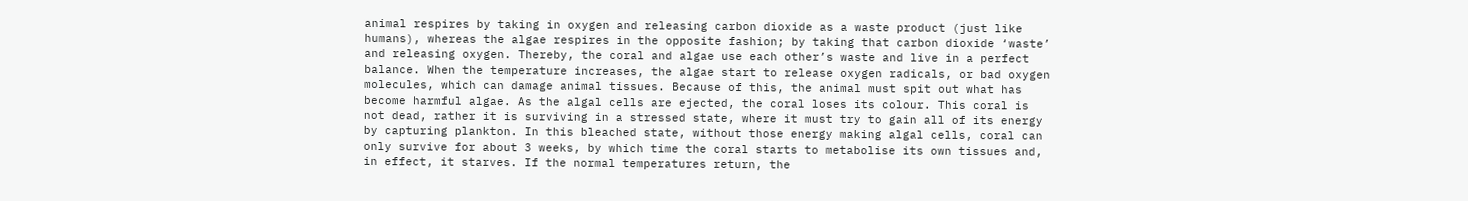animal respires by taking in oxygen and releasing carbon dioxide as a waste product (just like humans), whereas the algae respires in the opposite fashion; by taking that carbon dioxide ‘waste’ and releasing oxygen. Thereby, the coral and algae use each other’s waste and live in a perfect balance. When the temperature increases, the algae start to release oxygen radicals, or bad oxygen molecules, which can damage animal tissues. Because of this, the animal must spit out what has become harmful algae. As the algal cells are ejected, the coral loses its colour. This coral is not dead, rather it is surviving in a stressed state, where it must try to gain all of its energy by capturing plankton. In this bleached state, without those energy making algal cells, coral can only survive for about 3 weeks, by which time the coral starts to metabolise its own tissues and, in effect, it starves. If the normal temperatures return, the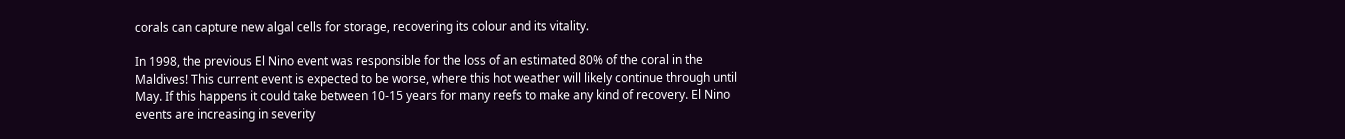corals can capture new algal cells for storage, recovering its colour and its vitality.

In 1998, the previous El Nino event was responsible for the loss of an estimated 80% of the coral in the Maldives! This current event is expected to be worse, where this hot weather will likely continue through until May. If this happens it could take between 10-15 years for many reefs to make any kind of recovery. El Nino events are increasing in severity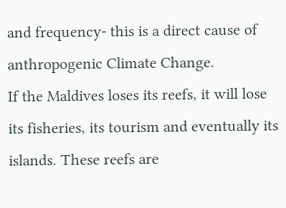and frequency- this is a direct cause of anthropogenic Climate Change.
If the Maldives loses its reefs, it will lose its fisheries, its tourism and eventually its islands. These reefs are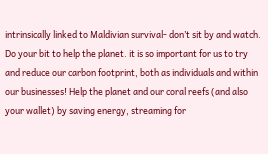intrinsically linked to Maldivian survival- don’t sit by and watch. Do your bit to help the planet. it is so important for us to try and reduce our carbon footprint, both as individuals and within our businesses! Help the planet and our coral reefs (and also your wallet) by saving energy, streaming for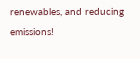renewables, and reducing emissions!